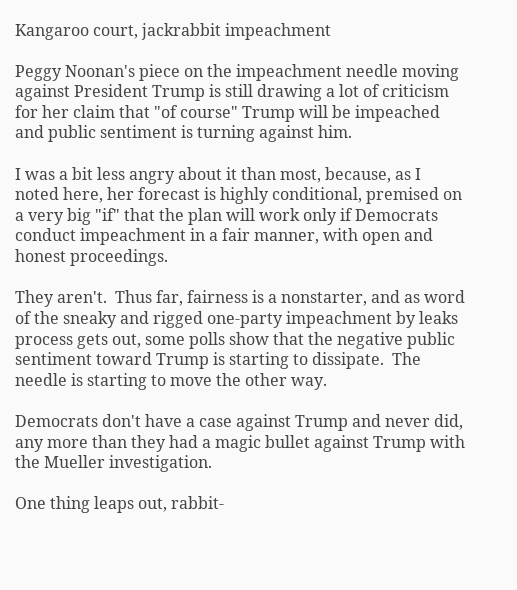Kangaroo court, jackrabbit impeachment

Peggy Noonan's piece on the impeachment needle moving against President Trump is still drawing a lot of criticism for her claim that "of course" Trump will be impeached and public sentiment is turning against him.

I was a bit less angry about it than most, because, as I noted here, her forecast is highly conditional, premised on a very big "if" that the plan will work only if Democrats conduct impeachment in a fair manner, with open and honest proceedings.

They aren't.  Thus far, fairness is a nonstarter, and as word of the sneaky and rigged one-party impeachment by leaks process gets out, some polls show that the negative public sentiment toward Trump is starting to dissipate.  The needle is starting to move the other way.

Democrats don't have a case against Trump and never did, any more than they had a magic bullet against Trump with the Mueller investigation.

One thing leaps out, rabbit-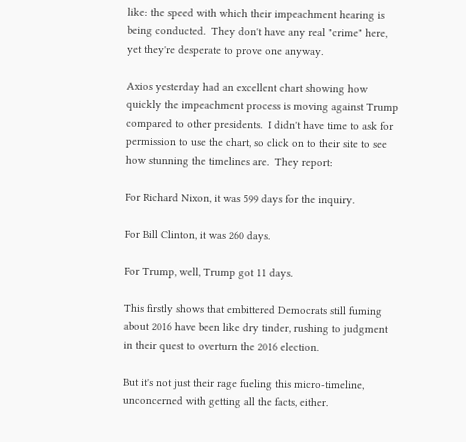like: the speed with which their impeachment hearing is being conducted.  They don't have any real "crime" here, yet they're desperate to prove one anyway.

Axios yesterday had an excellent chart showing how quickly the impeachment process is moving against Trump compared to other presidents.  I didn't have time to ask for permission to use the chart, so click on to their site to see how stunning the timelines are.  They report:

For Richard Nixon, it was 599 days for the inquiry.

For Bill Clinton, it was 260 days.

For Trump, well, Trump got 11 days.

This firstly shows that embittered Democrats still fuming about 2016 have been like dry tinder, rushing to judgment in their quest to overturn the 2016 election.

But it's not just their rage fueling this micro-timeline, unconcerned with getting all the facts, either.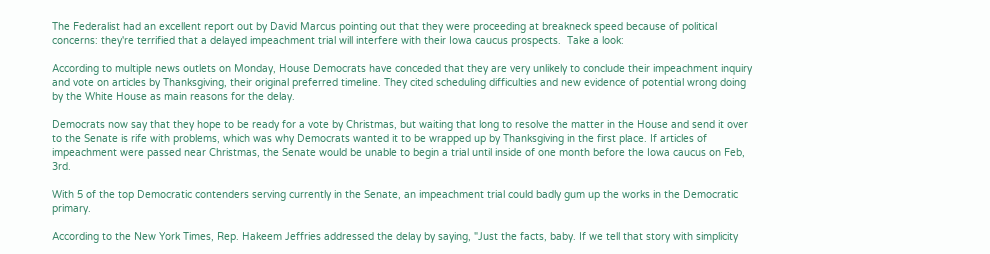The Federalist had an excellent report out by David Marcus pointing out that they were proceeding at breakneck speed because of political concerns: they're terrified that a delayed impeachment trial will interfere with their Iowa caucus prospects.  Take a look:

According to multiple news outlets on Monday, House Democrats have conceded that they are very unlikely to conclude their impeachment inquiry and vote on articles by Thanksgiving, their original preferred timeline. They cited scheduling difficulties and new evidence of potential wrong doing by the White House as main reasons for the delay.

Democrats now say that they hope to be ready for a vote by Christmas, but waiting that long to resolve the matter in the House and send it over to the Senate is rife with problems, which was why Democrats wanted it to be wrapped up by Thanksgiving in the first place. If articles of impeachment were passed near Christmas, the Senate would be unable to begin a trial until inside of one month before the Iowa caucus on Feb, 3rd.

With 5 of the top Democratic contenders serving currently in the Senate, an impeachment trial could badly gum up the works in the Democratic primary.

According to the New York Times, Rep. Hakeem Jeffries addressed the delay by saying, "Just the facts, baby. If we tell that story with simplicity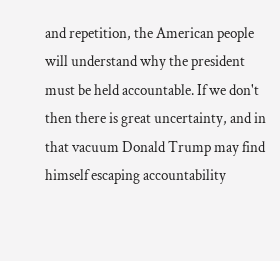and repetition, the American people will understand why the president must be held accountable. If we don't then there is great uncertainty, and in that vacuum Donald Trump may find himself escaping accountability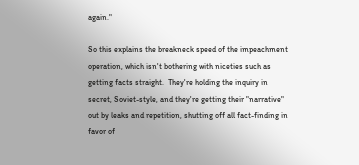again."

So this explains the breakneck speed of the impeachment operation, which isn't bothering with niceties such as getting facts straight.  They're holding the inquiry in secret, Soviet-style, and they're getting their "narrative" out by leaks and repetition, shutting off all fact-finding in favor of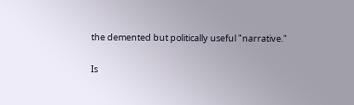the demented but politically useful "narrative."

Is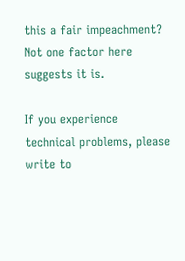this a fair impeachment?  Not one factor here suggests it is.

If you experience technical problems, please write to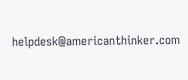helpdesk@americanthinker.com